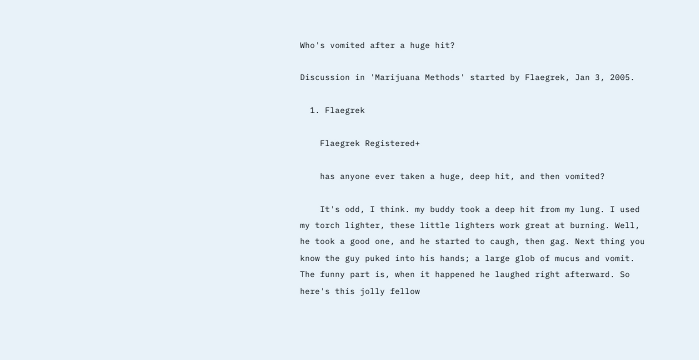Who's vomited after a huge hit?

Discussion in 'Marijuana Methods' started by Flaegrek, Jan 3, 2005.

  1. Flaegrek

    Flaegrek Registered+

    has anyone ever taken a huge, deep hit, and then vomited?

    It's odd, I think. my buddy took a deep hit from my lung. I used my torch lighter, these little lighters work great at burning. Well, he took a good one, and he started to caugh, then gag. Next thing you know the guy puked into his hands; a large glob of mucus and vomit. The funny part is, when it happened he laughed right afterward. So here's this jolly fellow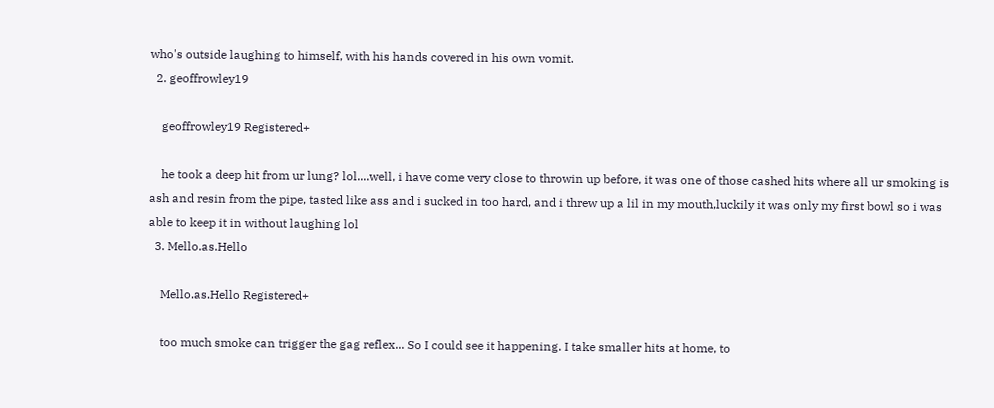who's outside laughing to himself, with his hands covered in his own vomit.
  2. geoffrowley19

    geoffrowley19 Registered+

    he took a deep hit from ur lung? lol....well, i have come very close to throwin up before, it was one of those cashed hits where all ur smoking is ash and resin from the pipe, tasted like ass and i sucked in too hard, and i threw up a lil in my mouth,luckily it was only my first bowl so i was able to keep it in without laughing lol
  3. Mello.as.Hello

    Mello.as.Hello Registered+

    too much smoke can trigger the gag reflex... So I could see it happening. I take smaller hits at home, to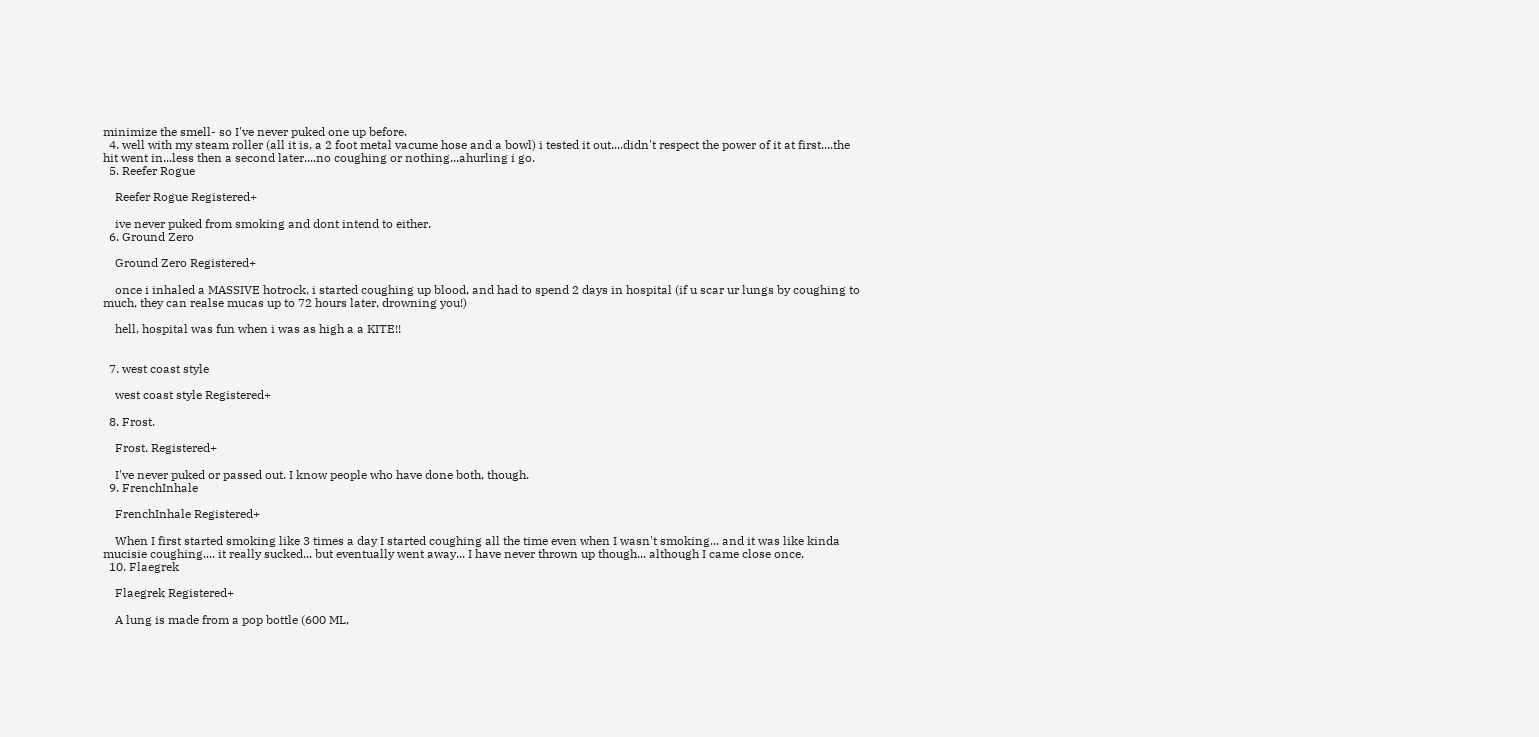minimize the smell- so I've never puked one up before.
  4. well with my steam roller (all it is, a 2 foot metal vacume hose and a bowl) i tested it out....didn't respect the power of it at first....the hit went in...less then a second later....no coughing or nothing...ahurling i go.
  5. Reefer Rogue

    Reefer Rogue Registered+

    ive never puked from smoking and dont intend to either.
  6. Ground Zero

    Ground Zero Registered+

    once i inhaled a MASSIVE hotrock, i started coughing up blood, and had to spend 2 days in hospital (if u scar ur lungs by coughing to much, they can realse mucas up to 72 hours later, drowning you!)

    hell, hospital was fun when i was as high a a KITE!!


  7. west coast style

    west coast style Registered+

  8. Frost.

    Frost. Registered+

    I've never puked or passed out. I know people who have done both, though.
  9. FrenchInhale

    FrenchInhale Registered+

    When I first started smoking like 3 times a day I started coughing all the time even when I wasn't smoking... and it was like kinda mucisie coughing.... it really sucked... but eventually went away... I have never thrown up though... although I came close once.
  10. Flaegrek

    Flaegrek Registered+

    A lung is made from a pop bottle (600 ML,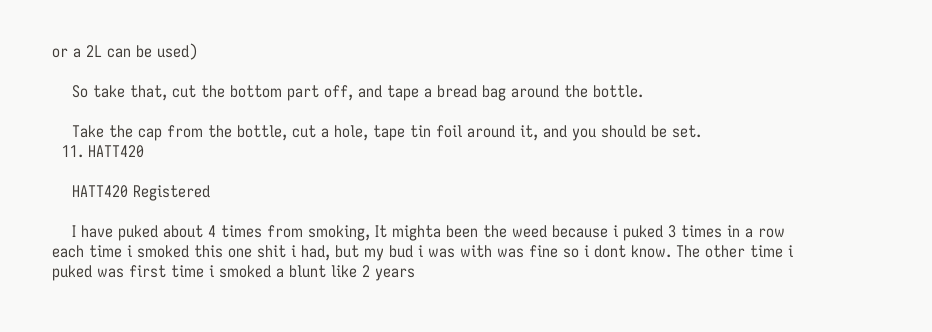or a 2L can be used)

    So take that, cut the bottom part off, and tape a bread bag around the bottle.

    Take the cap from the bottle, cut a hole, tape tin foil around it, and you should be set.
  11. HATT420

    HATT420 Registered

    I have puked about 4 times from smoking, It mighta been the weed because i puked 3 times in a row each time i smoked this one shit i had, but my bud i was with was fine so i dont know. The other time i puked was first time i smoked a blunt like 2 years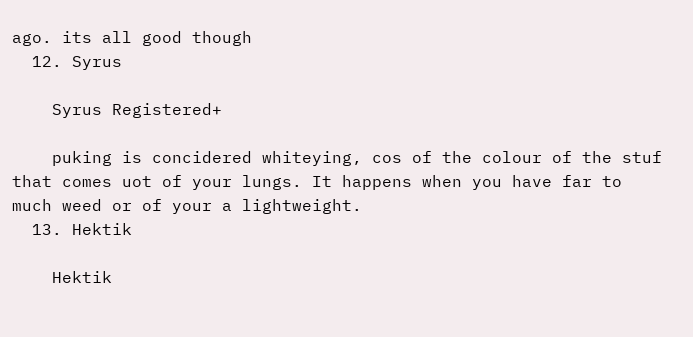ago. its all good though
  12. Syrus

    Syrus Registered+

    puking is concidered whiteying, cos of the colour of the stuf that comes uot of your lungs. It happens when you have far to much weed or of your a lightweight.
  13. Hektik

    Hektik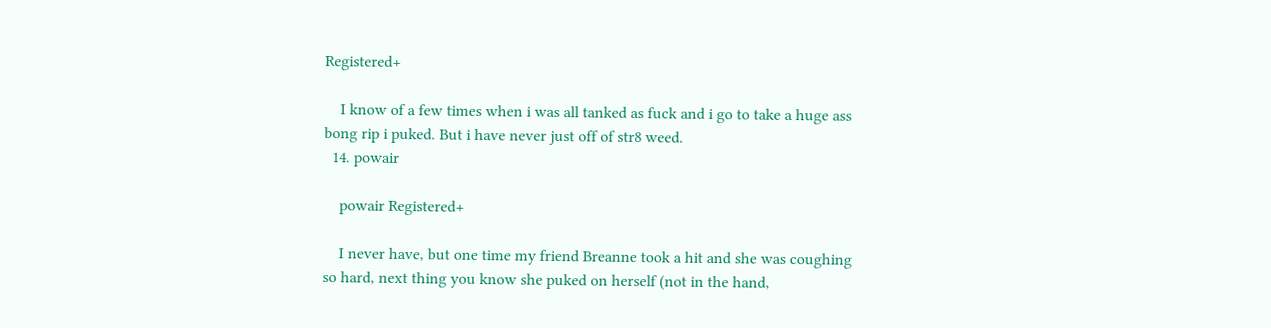Registered+

    I know of a few times when i was all tanked as fuck and i go to take a huge ass bong rip i puked. But i have never just off of str8 weed.
  14. powair

    powair Registered+

    I never have, but one time my friend Breanne took a hit and she was coughing so hard, next thing you know she puked on herself (not in the hand,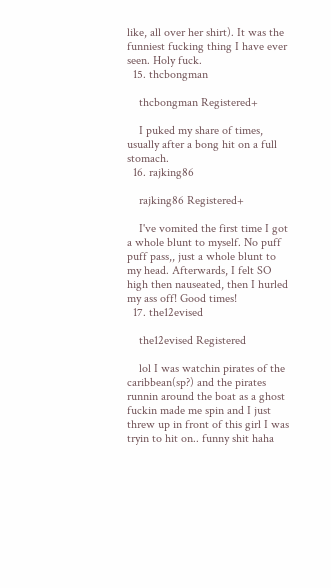like, all over her shirt). It was the funniest fucking thing I have ever seen. Holy fuck.
  15. thcbongman

    thcbongman Registered+

    I puked my share of times, usually after a bong hit on a full stomach.
  16. rajking86

    rajking86 Registered+

    I've vomited the first time I got a whole blunt to myself. No puff puff pass,, just a whole blunt to my head. Afterwards, I felt SO high then nauseated, then I hurled my ass off! Good times!
  17. the12evised

    the12evised Registered

    lol I was watchin pirates of the caribbean(sp?) and the pirates runnin around the boat as a ghost fuckin made me spin and I just threw up in front of this girl I was tryin to hit on.. funny shit haha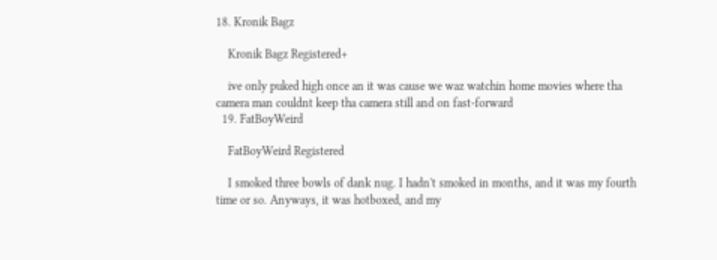18. Kronik Bagz

    Kronik Bagz Registered+

    ive only puked high once an it was cause we waz watchin home movies where tha camera man couldnt keep tha camera still and on fast-forward
  19. FatBoyWeird

    FatBoyWeird Registered

    I smoked three bowls of dank nug. I hadn't smoked in months, and it was my fourth time or so. Anyways, it was hotboxed, and my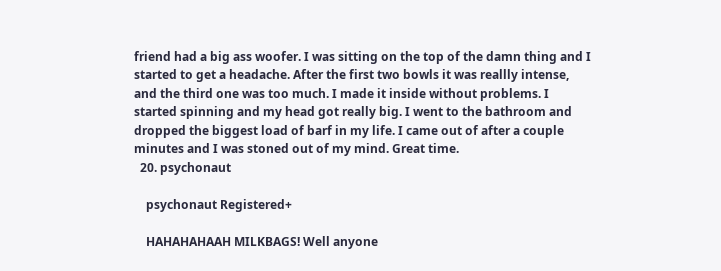friend had a big ass woofer. I was sitting on the top of the damn thing and I started to get a headache. After the first two bowls it was reallly intense, and the third one was too much. I made it inside without problems. I started spinning and my head got really big. I went to the bathroom and dropped the biggest load of barf in my life. I came out of after a couple minutes and I was stoned out of my mind. Great time.
  20. psychonaut

    psychonaut Registered+

    HAHAHAHAAH MILKBAGS! Well anyone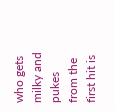who gets milky and pukes from the first hit is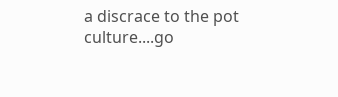a discrace to the pot culture....go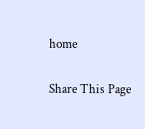home

Share This Page